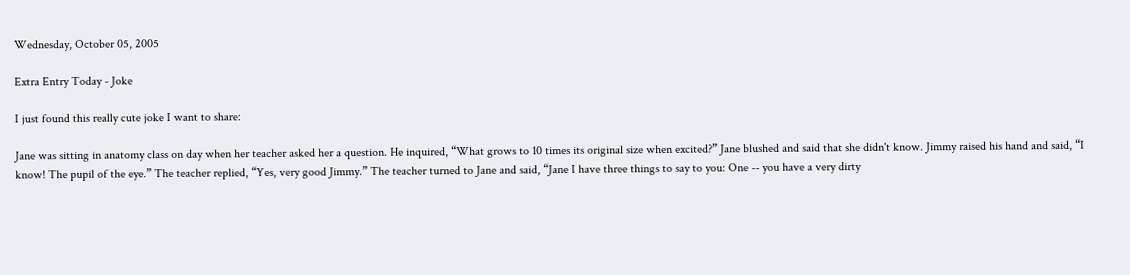Wednesday, October 05, 2005

Extra Entry Today - Joke

I just found this really cute joke I want to share:

Jane was sitting in anatomy class on day when her teacher asked her a question. He inquired, “What grows to 10 times its original size when excited?” Jane blushed and said that she didn't know. Jimmy raised his hand and said, “I know! The pupil of the eye.” The teacher replied, “Yes, very good Jimmy.” The teacher turned to Jane and said, “Jane I have three things to say to you: One -- you have a very dirty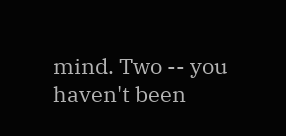mind. Two -- you haven't been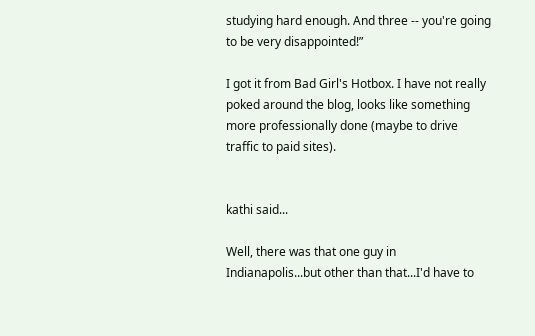studying hard enough. And three -- you're going to be very disappointed!”

I got it from Bad Girl's Hotbox. I have not really poked around the blog, looks like something more professionally done (maybe to drive traffic to paid sites).


kathi said...

Well, there was that one guy in Indianapolis...but other than that...I'd have to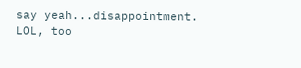say yeah...disappointment. LOL, too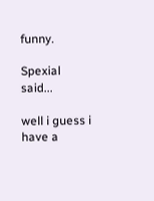funny.

Spexial said...

well i guess i have a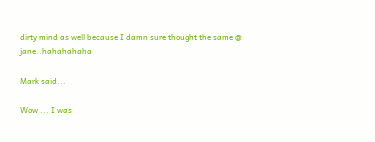dirty mind as well because I damn sure thought the same @ jane..hahahahaha

Mark said...

Wow ... I was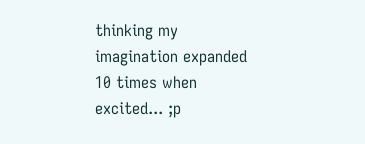thinking my imagination expanded 10 times when excited... ;p